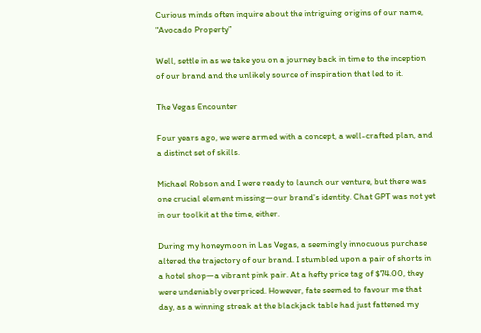Curious minds often inquire about the intriguing origins of our name, "Avocado Property”

Well, settle in as we take you on a journey back in time to the inception of our brand and the unlikely source of inspiration that led to it.

The Vegas Encounter

Four years ago, we were armed with a concept, a well-crafted plan, and a distinct set of skills.

Michael Robson and I were ready to launch our venture, but there was one crucial element missing—our brand's identity. Chat GPT was not yet in our toolkit at the time, either.

During my honeymoon in Las Vegas, a seemingly innocuous purchase altered the trajectory of our brand. I stumbled upon a pair of shorts in a hotel shop—a vibrant pink pair. At a hefty price tag of $74.00, they were undeniably overpriced. However, fate seemed to favour me that day, as a winning streak at the blackjack table had just fattened my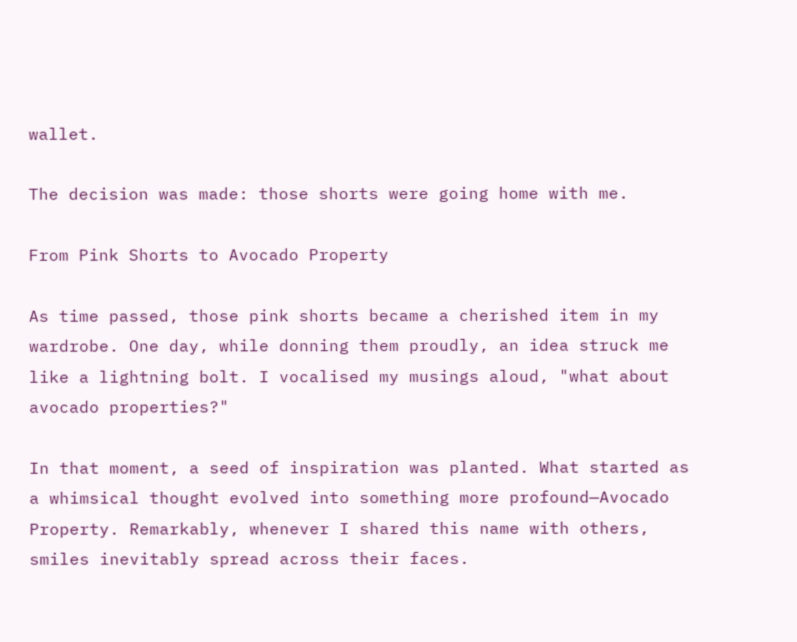wallet.

The decision was made: those shorts were going home with me.

From Pink Shorts to Avocado Property

As time passed, those pink shorts became a cherished item in my wardrobe. One day, while donning them proudly, an idea struck me like a lightning bolt. I vocalised my musings aloud, "what about avocado properties?"

In that moment, a seed of inspiration was planted. What started as a whimsical thought evolved into something more profound—Avocado Property. Remarkably, whenever I shared this name with others, smiles inevitably spread across their faces.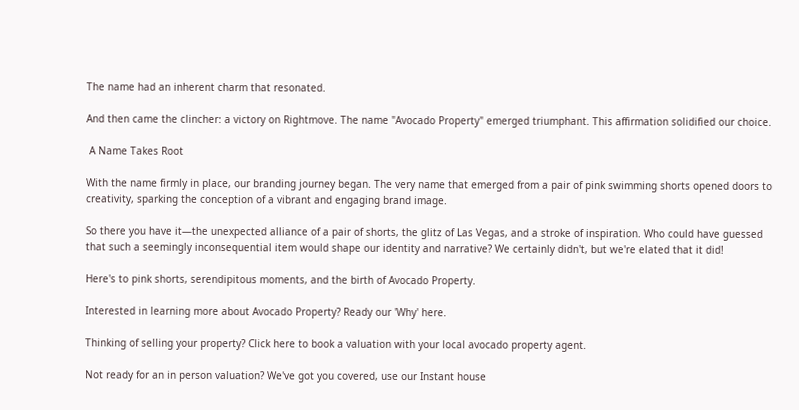The name had an inherent charm that resonated.

And then came the clincher: a victory on Rightmove. The name "Avocado Property" emerged triumphant. This affirmation solidified our choice.

 A Name Takes Root

With the name firmly in place, our branding journey began. The very name that emerged from a pair of pink swimming shorts opened doors to creativity, sparking the conception of a vibrant and engaging brand image.

So there you have it—the unexpected alliance of a pair of shorts, the glitz of Las Vegas, and a stroke of inspiration. Who could have guessed that such a seemingly inconsequential item would shape our identity and narrative? We certainly didn't, but we're elated that it did!

Here's to pink shorts, serendipitous moments, and the birth of Avocado Property.

Interested in learning more about Avocado Property? Ready our 'Why' here.

Thinking of selling your property? Click here to book a valuation with your local avocado property agent.

Not ready for an in person valuation? We've got you covered, use our Instant house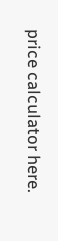price calculator here.